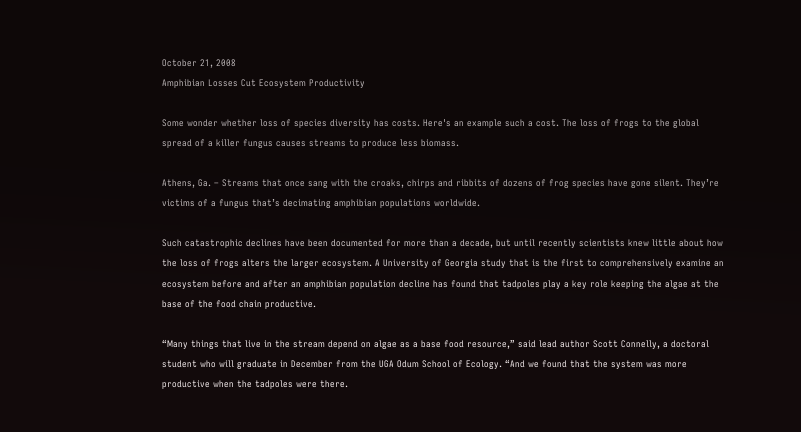October 21, 2008
Amphibian Losses Cut Ecosystem Productivity

Some wonder whether loss of species diversity has costs. Here's an example such a cost. The loss of frogs to the global spread of a killer fungus causes streams to produce less biomass.

Athens, Ga. – Streams that once sang with the croaks, chirps and ribbits of dozens of frog species have gone silent. They’re victims of a fungus that’s decimating amphibian populations worldwide.

Such catastrophic declines have been documented for more than a decade, but until recently scientists knew little about how the loss of frogs alters the larger ecosystem. A University of Georgia study that is the first to comprehensively examine an ecosystem before and after an amphibian population decline has found that tadpoles play a key role keeping the algae at the base of the food chain productive.

“Many things that live in the stream depend on algae as a base food resource,” said lead author Scott Connelly, a doctoral student who will graduate in December from the UGA Odum School of Ecology. “And we found that the system was more productive when the tadpoles were there.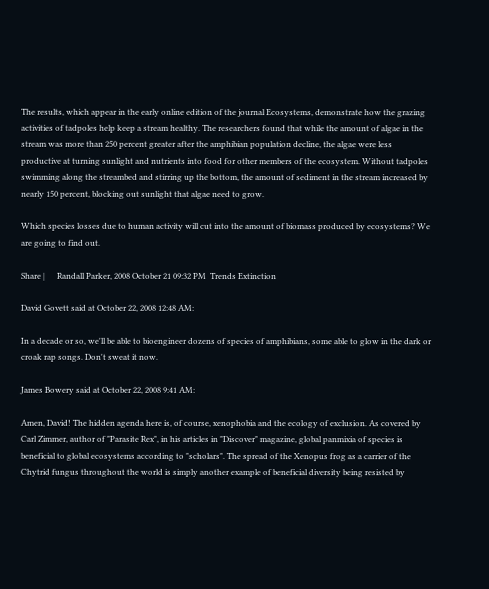The results, which appear in the early online edition of the journal Ecosystems, demonstrate how the grazing activities of tadpoles help keep a stream healthy. The researchers found that while the amount of algae in the stream was more than 250 percent greater after the amphibian population decline, the algae were less productive at turning sunlight and nutrients into food for other members of the ecosystem. Without tadpoles swimming along the streambed and stirring up the bottom, the amount of sediment in the stream increased by nearly 150 percent, blocking out sunlight that algae need to grow.

Which species losses due to human activity will cut into the amount of biomass produced by ecosystems? We are going to find out.

Share |      Randall Parker, 2008 October 21 09:32 PM  Trends Extinction

David Govett said at October 22, 2008 12:48 AM:

In a decade or so, we'll be able to bioengineer dozens of species of amphibians, some able to glow in the dark or croak rap songs. Don't sweat it now.

James Bowery said at October 22, 2008 9:41 AM:

Amen, David! The hidden agenda here is, of course, xenophobia and the ecology of exclusion. As covered by Carl Zimmer, author of "Parasite Rex", in his articles in "Discover" magazine, global panmixia of species is beneficial to global ecosystems according to "scholars". The spread of the Xenopus frog as a carrier of the Chytrid fungus throughout the world is simply another example of beneficial diversity being resisted by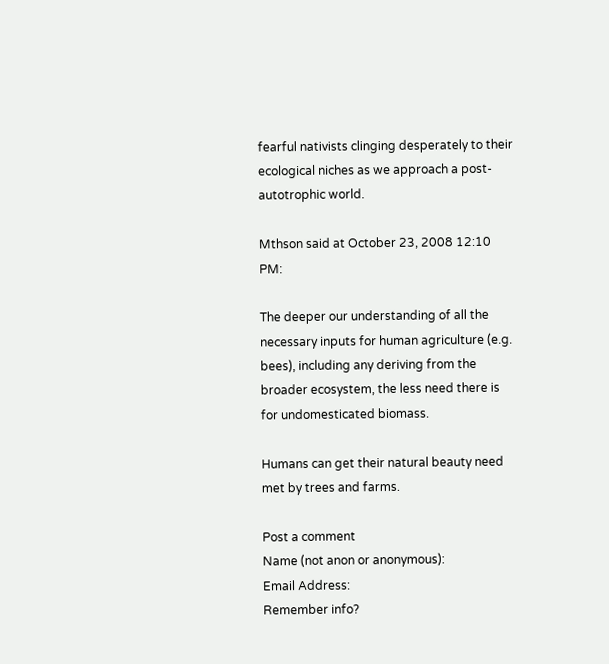fearful nativists clinging desperately to their ecological niches as we approach a post-autotrophic world.

Mthson said at October 23, 2008 12:10 PM:

The deeper our understanding of all the necessary inputs for human agriculture (e.g. bees), including any deriving from the broader ecosystem, the less need there is for undomesticated biomass.

Humans can get their natural beauty need met by trees and farms.

Post a comment
Name (not anon or anonymous):
Email Address:
Remember info?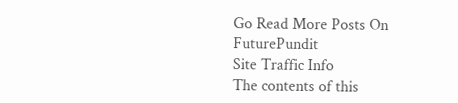Go Read More Posts On FuturePundit
Site Traffic Info
The contents of this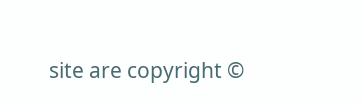site are copyright ©